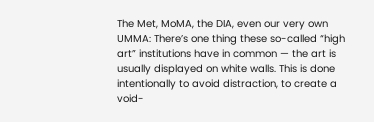The Met, MoMA, the DIA, even our very own UMMA: There’s one thing these so-called “high art” institutions have in common — the art is usually displayed on white walls. This is done intentionally to avoid distraction, to create a void-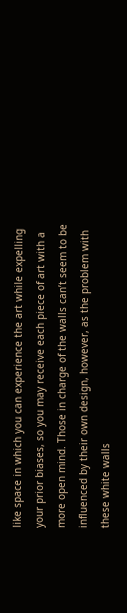like space in which you can experience the art while expelling your prior biases, so you may receive each piece of art with a more open mind. Those in charge of the walls can’t seem to be influenced by their own design, however, as the problem with these white walls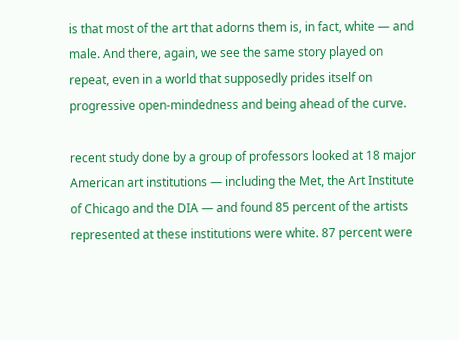is that most of the art that adorns them is, in fact, white — and male. And there, again, we see the same story played on repeat, even in a world that supposedly prides itself on progressive open-mindedness and being ahead of the curve.

recent study done by a group of professors looked at 18 major American art institutions — including the Met, the Art Institute of Chicago and the DIA — and found 85 percent of the artists represented at these institutions were white. 87 percent were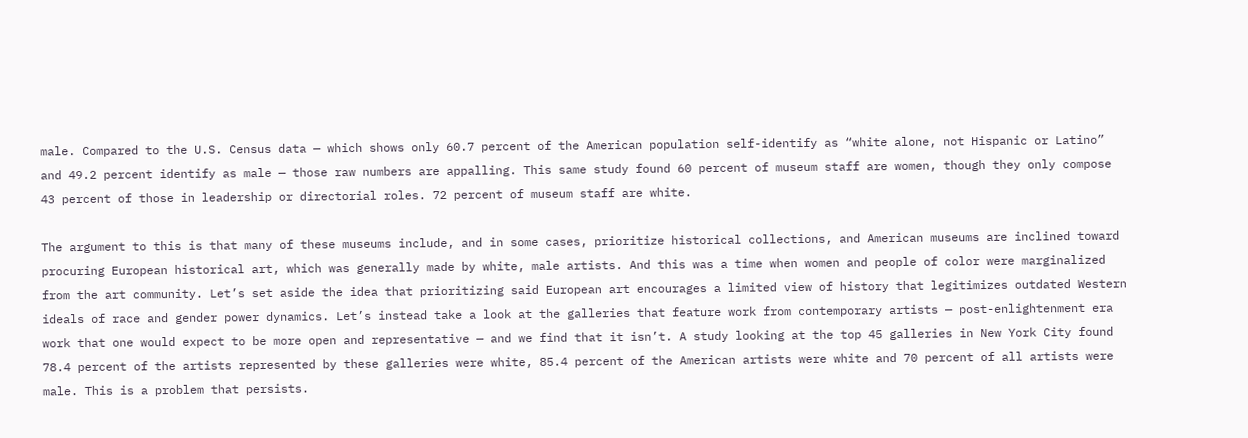male. Compared to the U.S. Census data — which shows only 60.7 percent of the American population self-identify as “white alone, not Hispanic or Latino” and 49.2 percent identify as male — those raw numbers are appalling. This same study found 60 percent of museum staff are women, though they only compose 43 percent of those in leadership or directorial roles. 72 percent of museum staff are white.

The argument to this is that many of these museums include, and in some cases, prioritize historical collections, and American museums are inclined toward procuring European historical art, which was generally made by white, male artists. And this was a time when women and people of color were marginalized from the art community. Let’s set aside the idea that prioritizing said European art encourages a limited view of history that legitimizes outdated Western ideals of race and gender power dynamics. Let’s instead take a look at the galleries that feature work from contemporary artists — post-enlightenment era work that one would expect to be more open and representative — and we find that it isn’t. A study looking at the top 45 galleries in New York City found 78.4 percent of the artists represented by these galleries were white, 85.4 percent of the American artists were white and 70 percent of all artists were male. This is a problem that persists.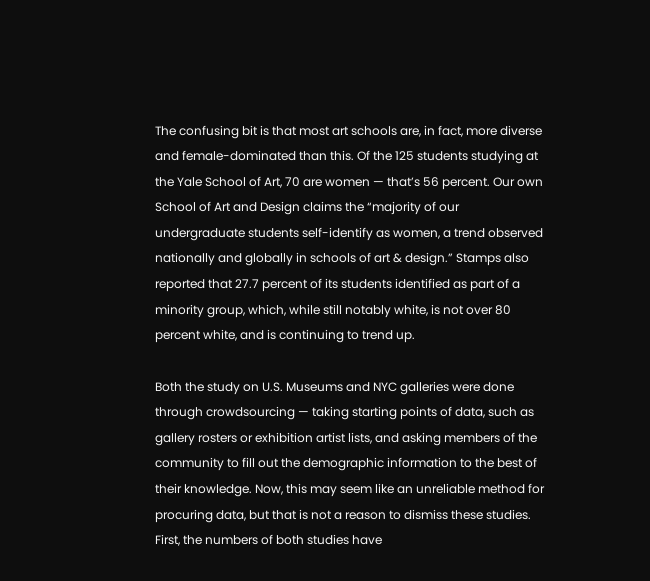The confusing bit is that most art schools are, in fact, more diverse and female-dominated than this. Of the 125 students studying at the Yale School of Art, 70 are women — that’s 56 percent. Our own School of Art and Design claims the “majority of our undergraduate students self-identify as women, a trend observed nationally and globally in schools of art & design.” Stamps also reported that 27.7 percent of its students identified as part of a minority group, which, while still notably white, is not over 80 percent white, and is continuing to trend up.

Both the study on U.S. Museums and NYC galleries were done through crowdsourcing — taking starting points of data, such as gallery rosters or exhibition artist lists, and asking members of the community to fill out the demographic information to the best of their knowledge. Now, this may seem like an unreliable method for procuring data, but that is not a reason to dismiss these studies. First, the numbers of both studies have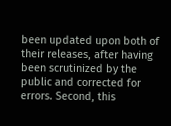been updated upon both of their releases, after having been scrutinized by the public and corrected for errors. Second, this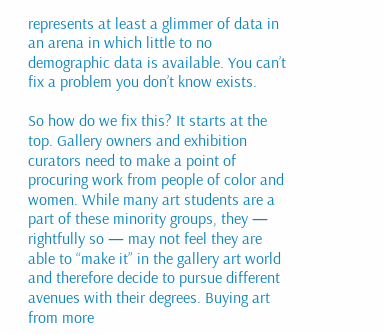represents at least a glimmer of data in an arena in which little to no demographic data is available. You can’t fix a problem you don’t know exists.

So how do we fix this? It starts at the top. Gallery owners and exhibition curators need to make a point of procuring work from people of color and women. While many art students are a part of these minority groups, they — rightfully so — may not feel they are able to “make it” in the gallery art world and therefore decide to pursue different avenues with their degrees. Buying art from more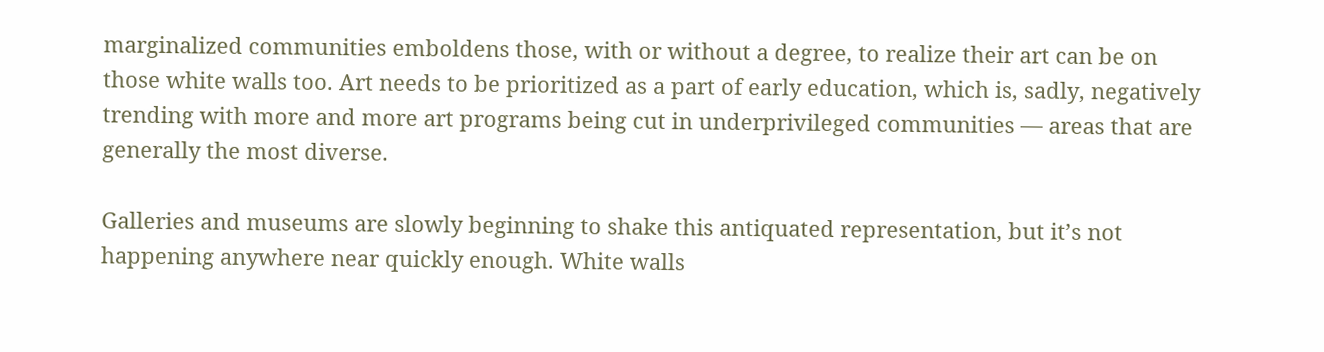marginalized communities emboldens those, with or without a degree, to realize their art can be on those white walls too. Art needs to be prioritized as a part of early education, which is, sadly, negatively trending with more and more art programs being cut in underprivileged communities — areas that are generally the most diverse.

Galleries and museums are slowly beginning to shake this antiquated representation, but it’s not happening anywhere near quickly enough. White walls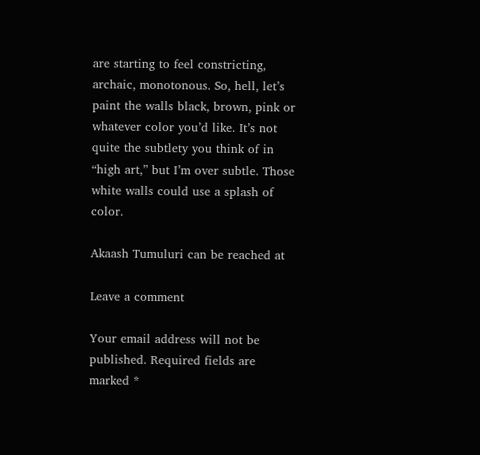are starting to feel constricting, archaic, monotonous. So, hell, let’s paint the walls black, brown, pink or whatever color you’d like. It’s not quite the subtlety you think of in “high art,” but I’m over subtle. Those white walls could use a splash of color.

Akaash Tumuluri can be reached at

Leave a comment

Your email address will not be published. Required fields are marked *